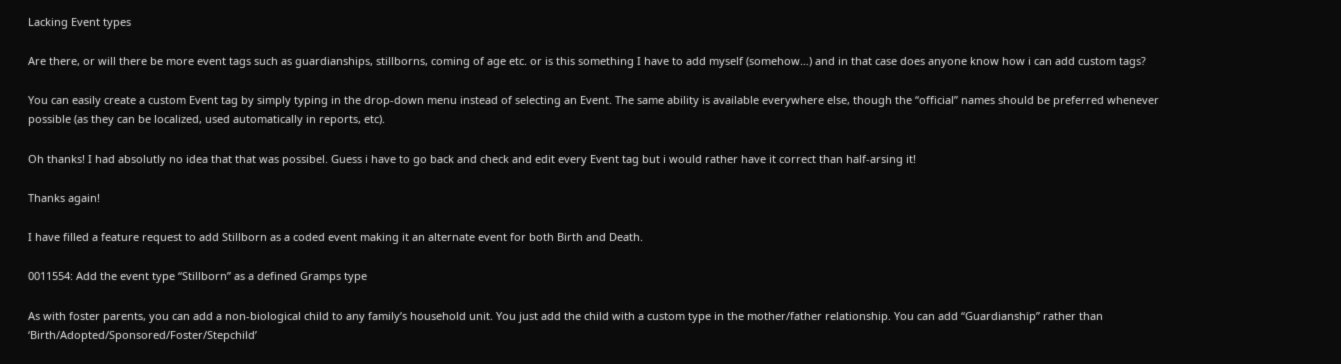Lacking Event types

Are there, or will there be more event tags such as guardianships, stillborns, coming of age etc. or is this something I have to add myself (somehow…) and in that case does anyone know how i can add custom tags?

You can easily create a custom Event tag by simply typing in the drop-down menu instead of selecting an Event. The same ability is available everywhere else, though the “official” names should be preferred whenever possible (as they can be localized, used automatically in reports, etc).

Oh thanks! I had absolutly no idea that that was possibel. Guess i have to go back and check and edit every Event tag but i would rather have it correct than half-arsing it!

Thanks again!

I have filled a feature request to add Stillborn as a coded event making it an alternate event for both Birth and Death.

0011554: Add the event type “Stillborn” as a defined Gramps type

As with foster parents, you can add a non-biological child to any family’s household unit. You just add the child with a custom type in the mother/father relationship. You can add “Guardianship” rather than ‘Birth/Adopted/Sponsored/Foster/Stepchild’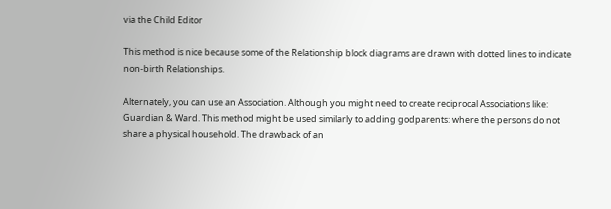via the Child Editor

This method is nice because some of the Relationship block diagrams are drawn with dotted lines to indicate non-birth Relationships.

Alternately, you can use an Association. Although you might need to create reciprocal Associations like: Guardian & Ward. This method might be used similarly to adding godparents: where the persons do not share a physical household. The drawback of an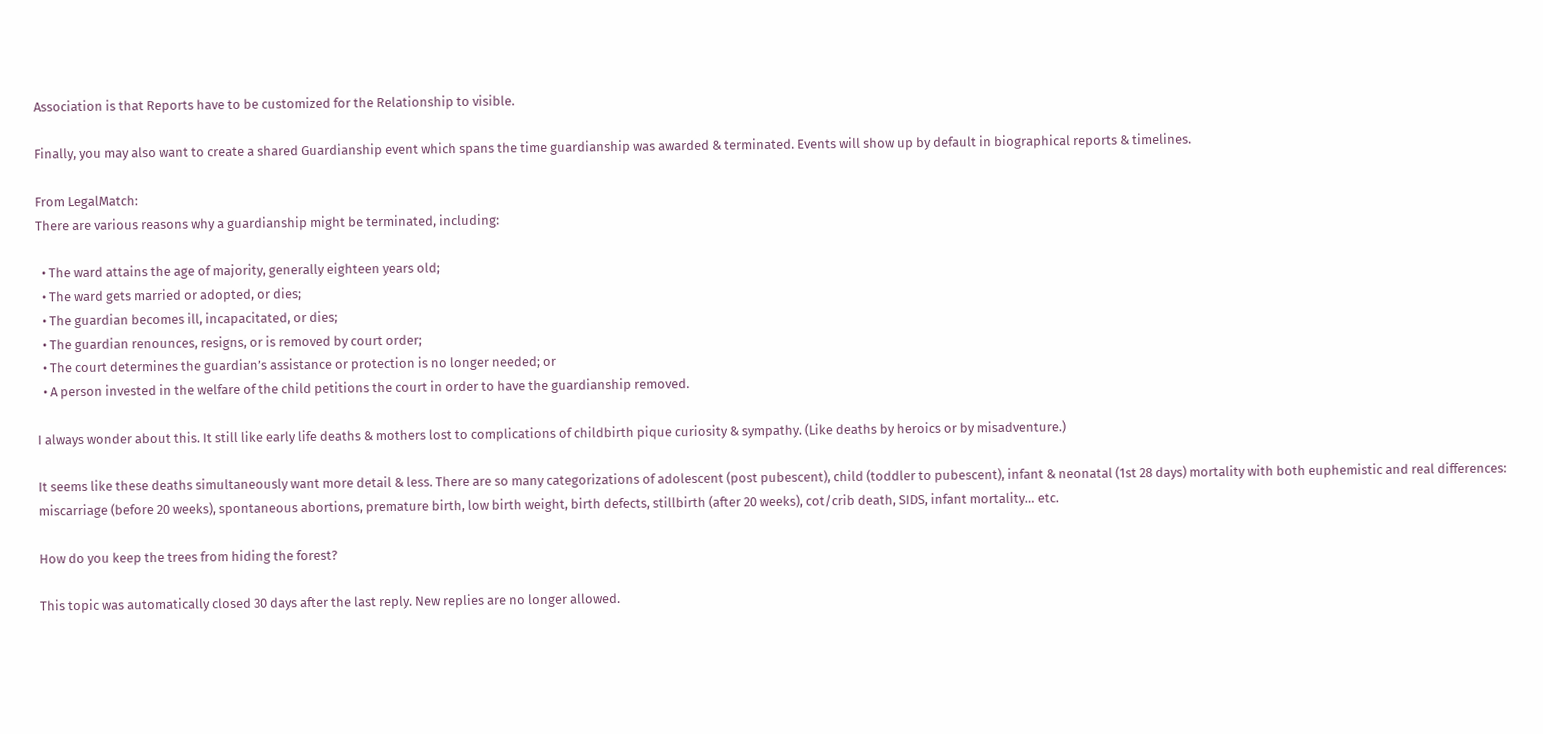Association is that Reports have to be customized for the Relationship to visible.

Finally, you may also want to create a shared Guardianship event which spans the time guardianship was awarded & terminated. Events will show up by default in biographical reports & timelines.

From LegalMatch:
There are various reasons why a guardianship might be terminated, including:

  • The ward attains the age of majority, generally eighteen years old;
  • The ward gets married or adopted, or dies;
  • The guardian becomes ill, incapacitated, or dies;
  • The guardian renounces, resigns, or is removed by court order;
  • The court determines the guardian’s assistance or protection is no longer needed; or
  • A person invested in the welfare of the child petitions the court in order to have the guardianship removed.

I always wonder about this. It still like early life deaths & mothers lost to complications of childbirth pique curiosity & sympathy. (Like deaths by heroics or by misadventure.)

It seems like these deaths simultaneously want more detail & less. There are so many categorizations of adolescent (post pubescent), child (toddler to pubescent), infant & neonatal (1st 28 days) mortality with both euphemistic and real differences: miscarriage (before 20 weeks), spontaneous abortions, premature birth, low birth weight, birth defects, stillbirth (after 20 weeks), cot/crib death, SIDS, infant mortality… etc.

How do you keep the trees from hiding the forest?

This topic was automatically closed 30 days after the last reply. New replies are no longer allowed.